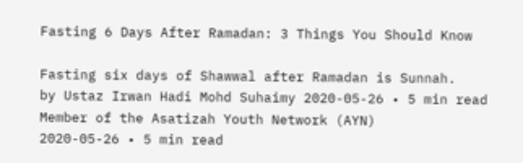Fasting 6 Days After Ramadan: 3 Things You Should Know

Fasting six days of Shawwal after Ramadan is Sunnah.
by Ustaz Irwan Hadi Mohd Suhaimy 2020-05-26 • 5 min read
Member of the Asatizah Youth Network (AYN)
2020-05-26 • 5 min read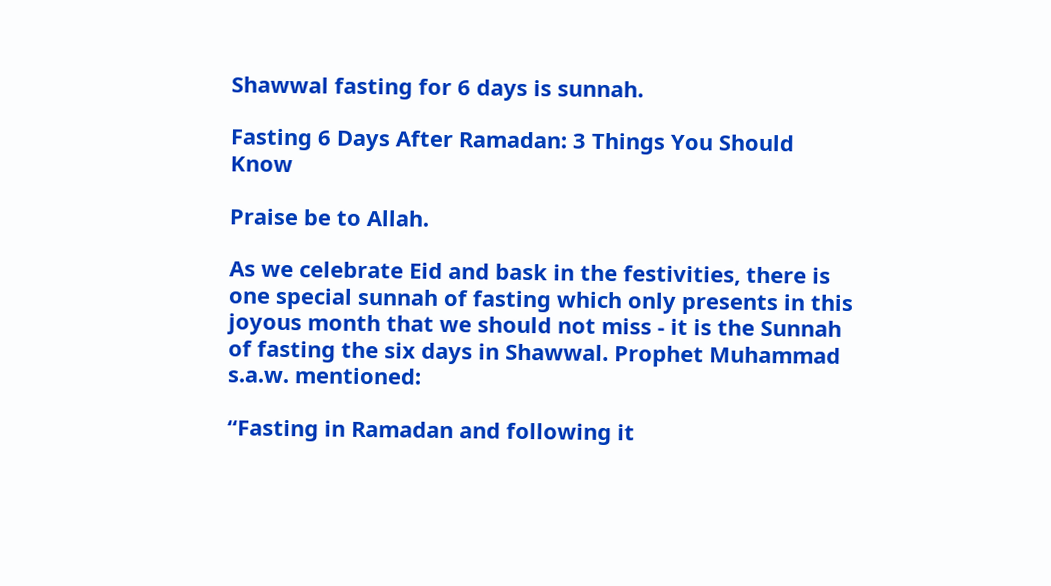Shawwal fasting for 6 days is sunnah.

Fasting 6 Days After Ramadan: 3 Things You Should Know

Praise be to Allah.

As we celebrate Eid and bask in the festivities, there is one special sunnah of fasting which only presents in this joyous month that we should not miss - it is the Sunnah of fasting the six days in Shawwal. Prophet Muhammad s.a.w. mentioned:

“Fasting in Ramadan and following it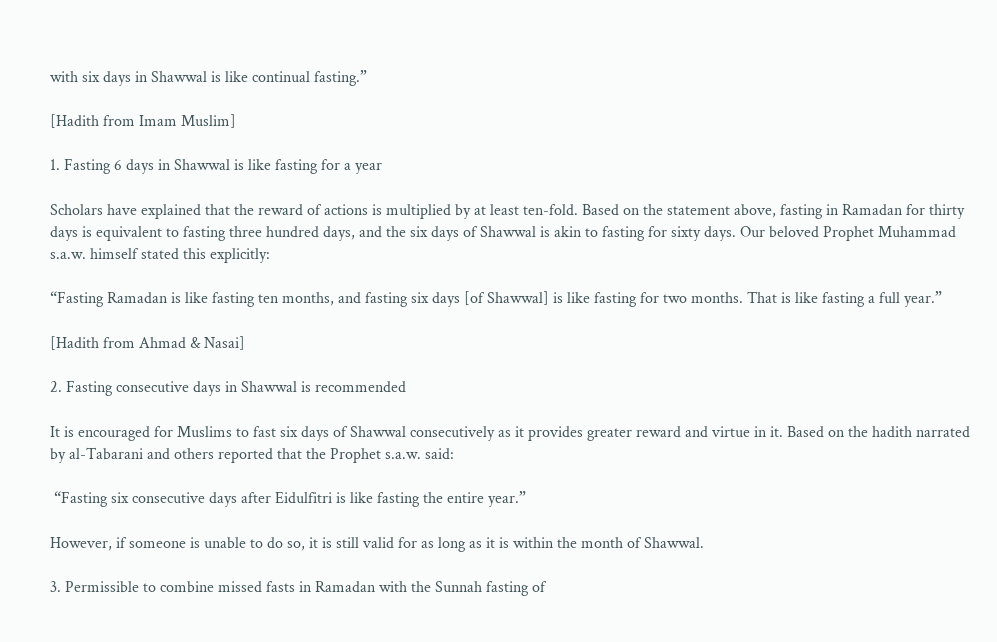with six days in Shawwal is like continual fasting.”

[Hadith from Imam Muslim]

1. Fasting 6 days in Shawwal is like fasting for a year

Scholars have explained that the reward of actions is multiplied by at least ten-fold. Based on the statement above, fasting in Ramadan for thirty days is equivalent to fasting three hundred days, and the six days of Shawwal is akin to fasting for sixty days. Our beloved Prophet Muhammad s.a.w. himself stated this explicitly:

“Fasting Ramadan is like fasting ten months, and fasting six days [of Shawwal] is like fasting for two months. That is like fasting a full year.”

[Hadith from Ahmad & Nasai]

2. Fasting consecutive days in Shawwal is recommended

It is encouraged for Muslims to fast six days of Shawwal consecutively as it provides greater reward and virtue in it. Based on the hadith narrated by al-Tabarani and others reported that the Prophet s.a.w. said:

 “Fasting six consecutive days after Eidulfitri is like fasting the entire year.”

However, if someone is unable to do so, it is still valid for as long as it is within the month of Shawwal.

3. Permissible to combine missed fasts in Ramadan with the Sunnah fasting of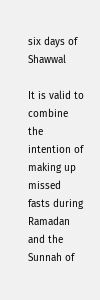six days of Shawwal

It is valid to combine the intention of making up missed fasts during Ramadan and the Sunnah of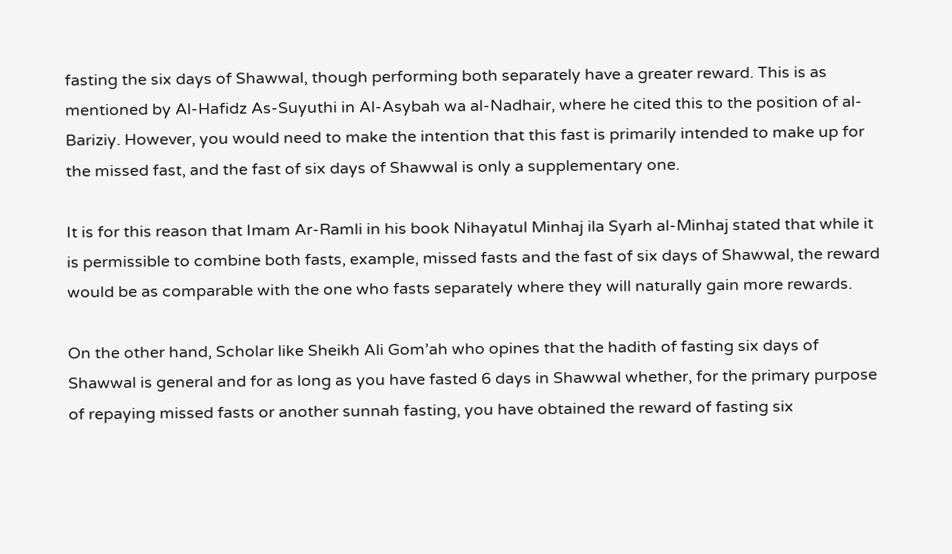fasting the six days of Shawwal, though performing both separately have a greater reward. This is as mentioned by Al-Hafidz As-Suyuthi in Al-Asybah wa al-Nadhair, where he cited this to the position of al-Bariziy. However, you would need to make the intention that this fast is primarily intended to make up for the missed fast, and the fast of six days of Shawwal is only a supplementary one.

It is for this reason that Imam Ar-Ramli in his book Nihayatul Minhaj ila Syarh al-Minhaj stated that while it is permissible to combine both fasts, example, missed fasts and the fast of six days of Shawwal, the reward would be as comparable with the one who fasts separately where they will naturally gain more rewards.

On the other hand, Scholar like Sheikh Ali Gom’ah who opines that the hadith of fasting six days of Shawwal is general and for as long as you have fasted 6 days in Shawwal whether, for the primary purpose of repaying missed fasts or another sunnah fasting, you have obtained the reward of fasting six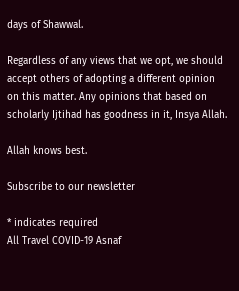days of Shawwal.

Regardless of any views that we opt, we should accept others of adopting a different opinion on this matter. Any opinions that based on scholarly Ijtihad has goodness in it, Insya Allah.

Allah knows best.

Subscribe to our newsletter

* indicates required
All Travel COVID-19 Asnaf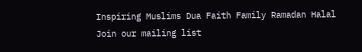Inspiring Muslims Dua Faith Family Ramadan Halal
Join our mailing list